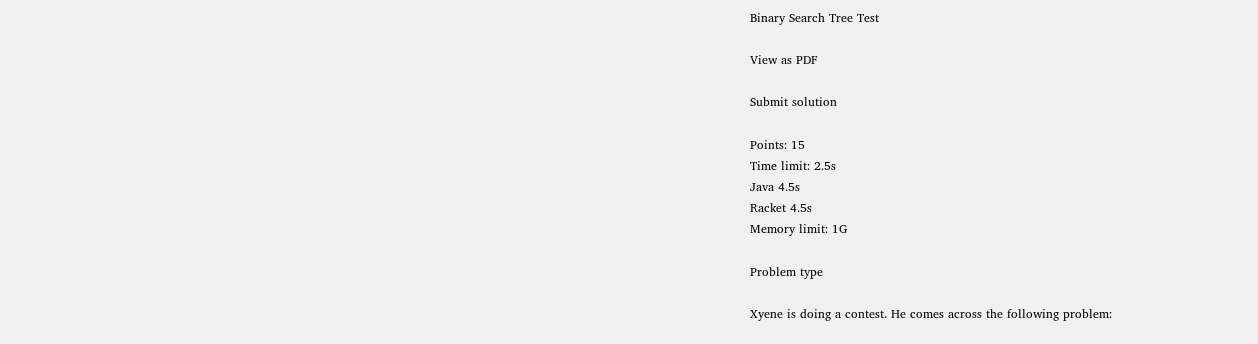Binary Search Tree Test

View as PDF

Submit solution

Points: 15
Time limit: 2.5s
Java 4.5s
Racket 4.5s
Memory limit: 1G

Problem type

Xyene is doing a contest. He comes across the following problem: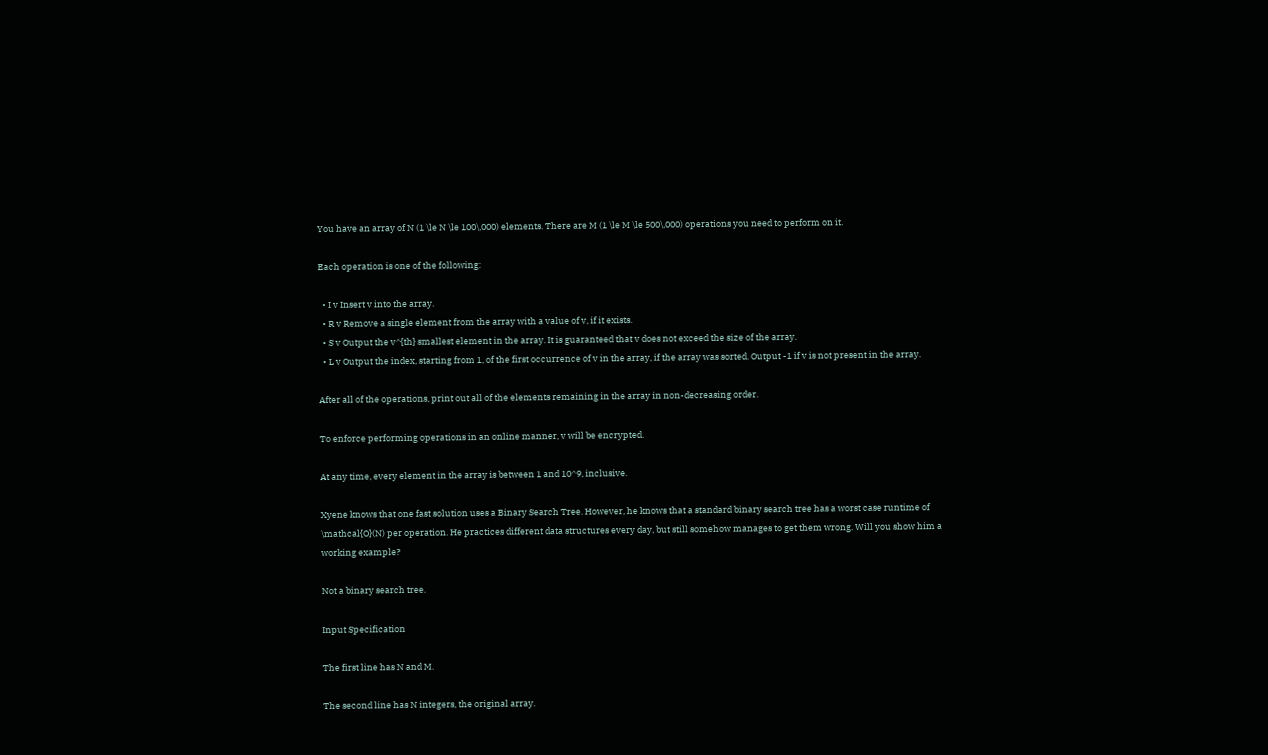You have an array of N (1 \le N \le 100\,000) elements. There are M (1 \le M \le 500\,000) operations you need to perform on it.

Each operation is one of the following:

  • I v Insert v into the array.
  • R v Remove a single element from the array with a value of v, if it exists.
  • S v Output the v^{th} smallest element in the array. It is guaranteed that v does not exceed the size of the array.
  • L v Output the index, starting from 1, of the first occurrence of v in the array, if the array was sorted. Output -1 if v is not present in the array.

After all of the operations, print out all of the elements remaining in the array in non-decreasing order.

To enforce performing operations in an online manner, v will be encrypted.

At any time, every element in the array is between 1 and 10^9, inclusive.

Xyene knows that one fast solution uses a Binary Search Tree. However, he knows that a standard binary search tree has a worst case runtime of \mathcal{O}(N) per operation. He practices different data structures every day, but still somehow manages to get them wrong. Will you show him a working example?

Not a binary search tree.

Input Specification

The first line has N and M.

The second line has N integers, the original array.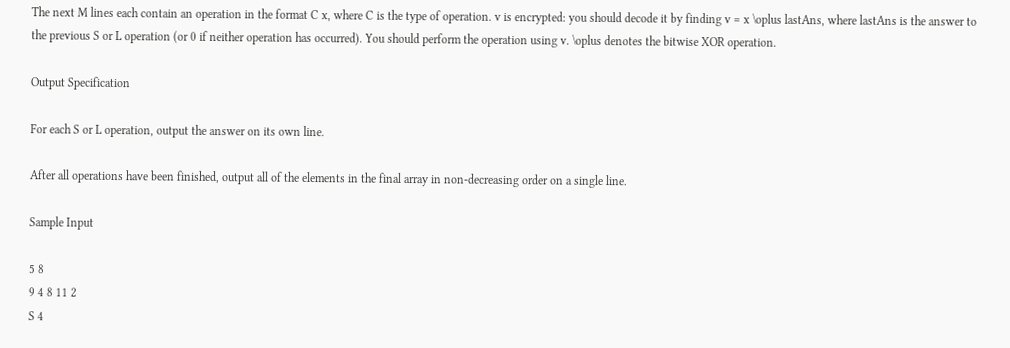The next M lines each contain an operation in the format C x, where C is the type of operation. v is encrypted: you should decode it by finding v = x \oplus lastAns, where lastAns is the answer to the previous S or L operation (or 0 if neither operation has occurred). You should perform the operation using v. \oplus denotes the bitwise XOR operation.

Output Specification

For each S or L operation, output the answer on its own line.

After all operations have been finished, output all of the elements in the final array in non-decreasing order on a single line.

Sample Input

5 8
9 4 8 11 2
S 4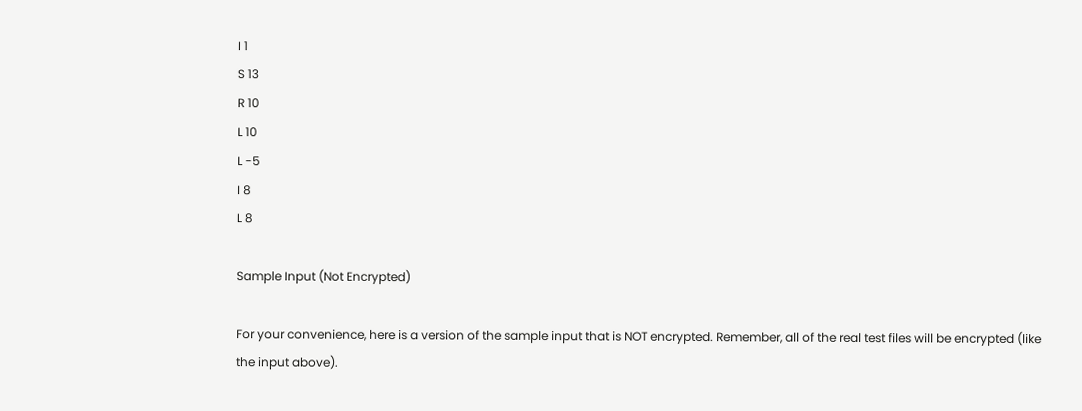I 1
S 13
R 10
L 10
L -5
I 8
L 8

Sample Input (Not Encrypted)

For your convenience, here is a version of the sample input that is NOT encrypted. Remember, all of the real test files will be encrypted (like the input above).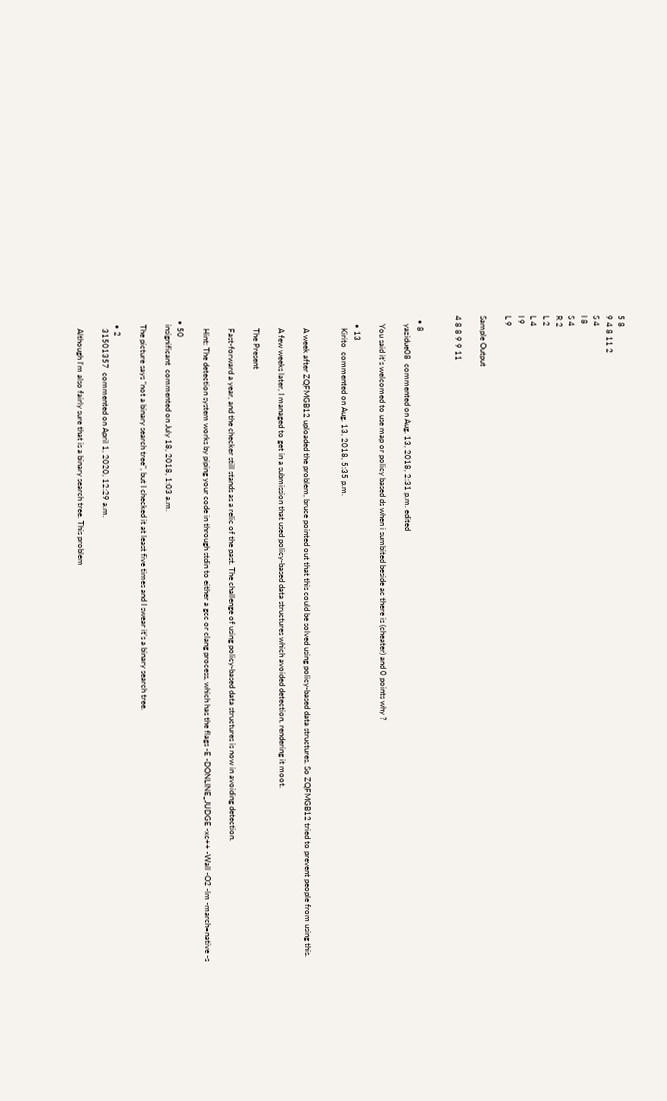5 8
9 4 8 11 2
S 4
I 8
S 4
R 2
L 2
L 4
I 9
L 9

Sample Output

4 8 8 9 9 11


  • 8
    yazidue08  commented on Aug. 13, 2018, 2:31 p.m. edited

    You said it's welcomed to use map or policy based ds when i sumbited beside ac there is (cheater) and 0 points why ?

    • 13
      Kirito  commented on Aug. 13, 2018, 5:35 p.m.


      A week after ZQFMGB12 uploaded the problem, bruce pointed out that this could be solved using policy-based data structures. So ZQFMGB12 tried to prevent people from using this.

      A few weeks later, I managed to get in a submission that used policy-based data structures which avoided detection, rendering it moot.

      The Present

      Fast-forward a year, and the checker still stands as a relic of the past. The challenge of using policy-based data structures is now in avoiding detection.

      Hint: The detection system works by piping your code in through stdin to either a gcc or clang process, which has the flags -E -DONLINE_JUDGE -xc++ -Wall -O2 -lm -march=native -s

  • 50
    insignificant  commented on July 18, 2018, 1:03 a.m.

    The picture says "not a binary search tree", but I checked it at least five times and I swear it's a binary search tree.

    • 2
      31501357  commented on April 1, 2020, 12:29 a.m.

      Although I'm also fairly sure that is a binary search tree. This problem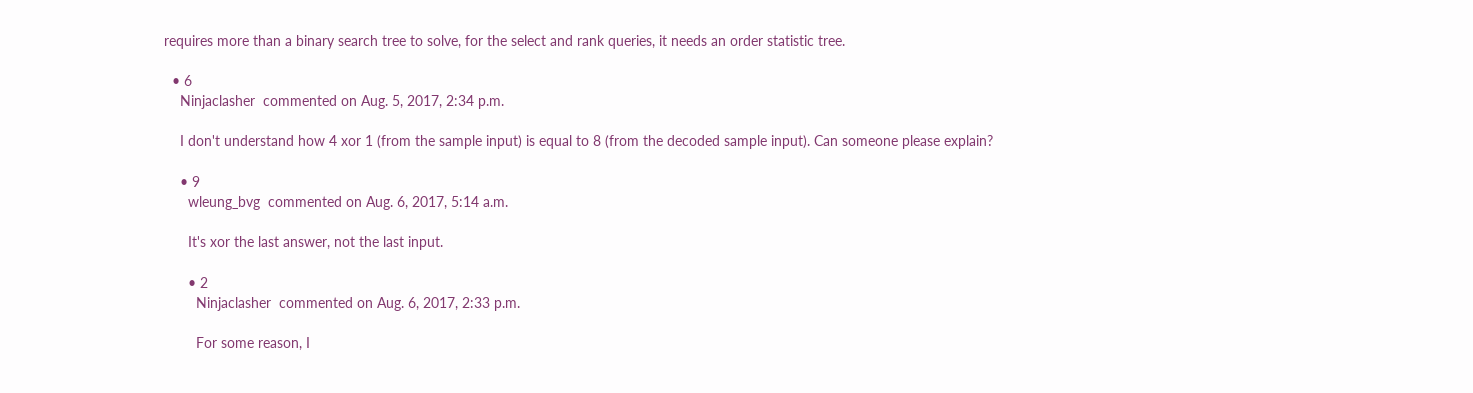requires more than a binary search tree to solve, for the select and rank queries, it needs an order statistic tree.

  • 6
    Ninjaclasher  commented on Aug. 5, 2017, 2:34 p.m.

    I don't understand how 4 xor 1 (from the sample input) is equal to 8 (from the decoded sample input). Can someone please explain?

    • 9
      wleung_bvg  commented on Aug. 6, 2017, 5:14 a.m.

      It's xor the last answer, not the last input.

      • 2
        Ninjaclasher  commented on Aug. 6, 2017, 2:33 p.m.

        For some reason, I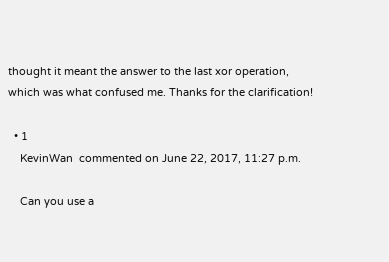thought it meant the answer to the last xor operation, which was what confused me. Thanks for the clarification!

  • 1
    KevinWan  commented on June 22, 2017, 11:27 p.m.

    Can you use a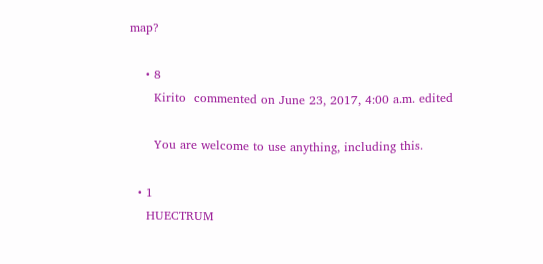map?

    • 8
      Kirito  commented on June 23, 2017, 4:00 a.m. edited

      You are welcome to use anything, including this.

  • 1
    HUECTRUM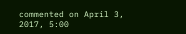commented on April 3, 2017, 5:00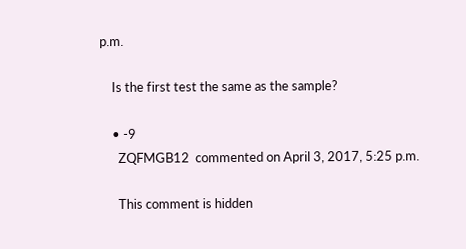p.m.

    Is the first test the same as the sample?

    • -9
      ZQFMGB12  commented on April 3, 2017, 5:25 p.m.

      This comment is hidden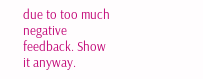due to too much negative feedback. Show it anyway.